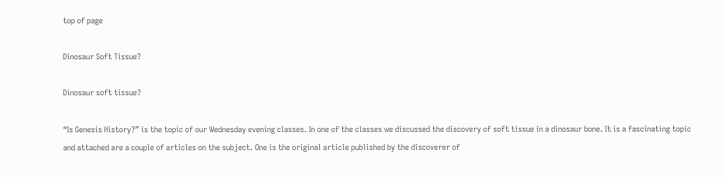top of page

Dinosaur Soft Tissue?

Dinosaur soft tissue?

“Is Genesis History?” is the topic of our Wednesday evening classes. In one of the classes we discussed the discovery of soft tissue in a dinosaur bone. It is a fascinating topic and attached are a couple of articles on the subject. One is the original article published by the discoverer of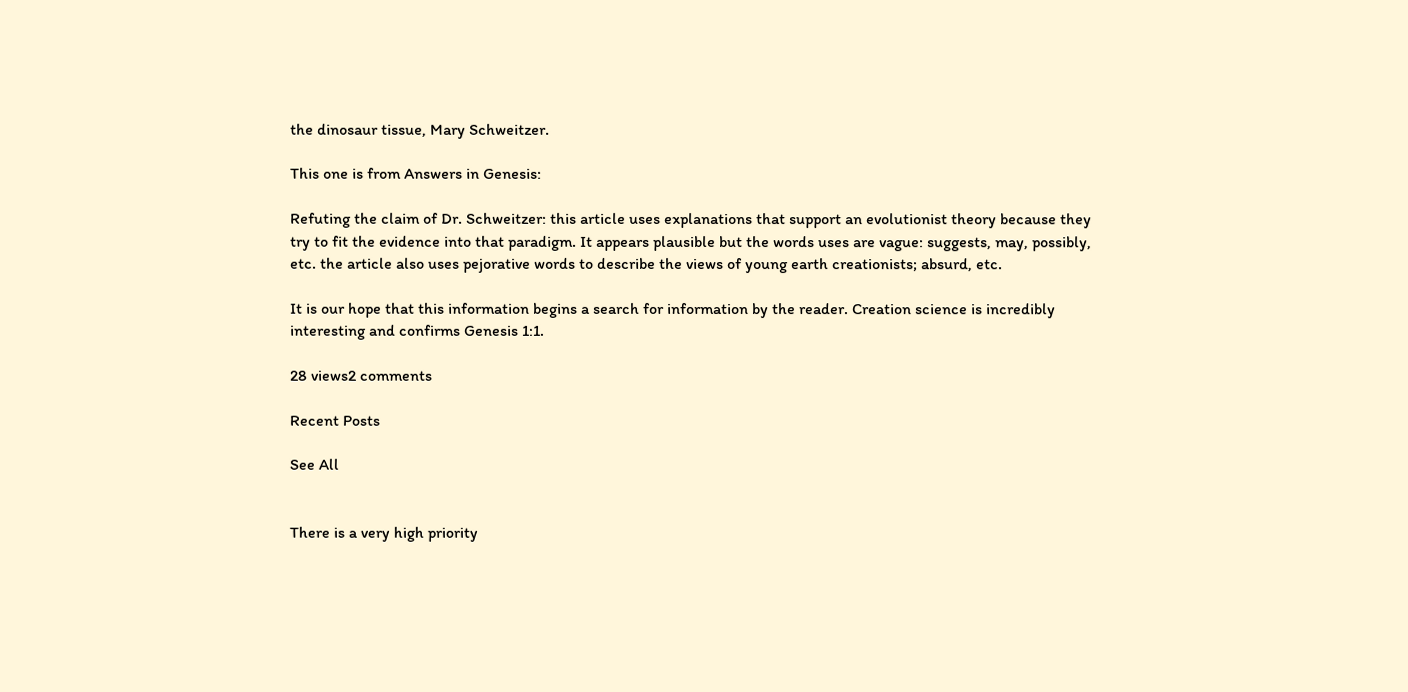the dinosaur tissue, Mary Schweitzer.

This one is from Answers in Genesis:

Refuting the claim of Dr. Schweitzer: this article uses explanations that support an evolutionist theory because they try to fit the evidence into that paradigm. It appears plausible but the words uses are vague: suggests, may, possibly, etc. the article also uses pejorative words to describe the views of young earth creationists; absurd, etc.

It is our hope that this information begins a search for information by the reader. Creation science is incredibly interesting and confirms Genesis 1:1.

28 views2 comments

Recent Posts

See All


There is a very high priority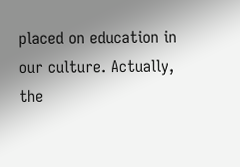placed on education in our culture. Actually, the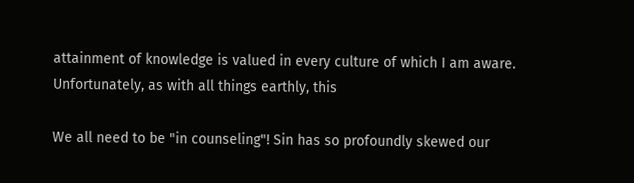attainment of knowledge is valued in every culture of which I am aware. Unfortunately, as with all things earthly, this

We all need to be "in counseling"! Sin has so profoundly skewed our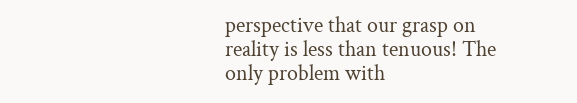perspective that our grasp on reality is less than tenuous! The only problem with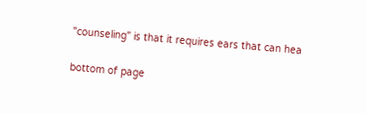"counseling" is that it requires ears that can hea

bottom of page